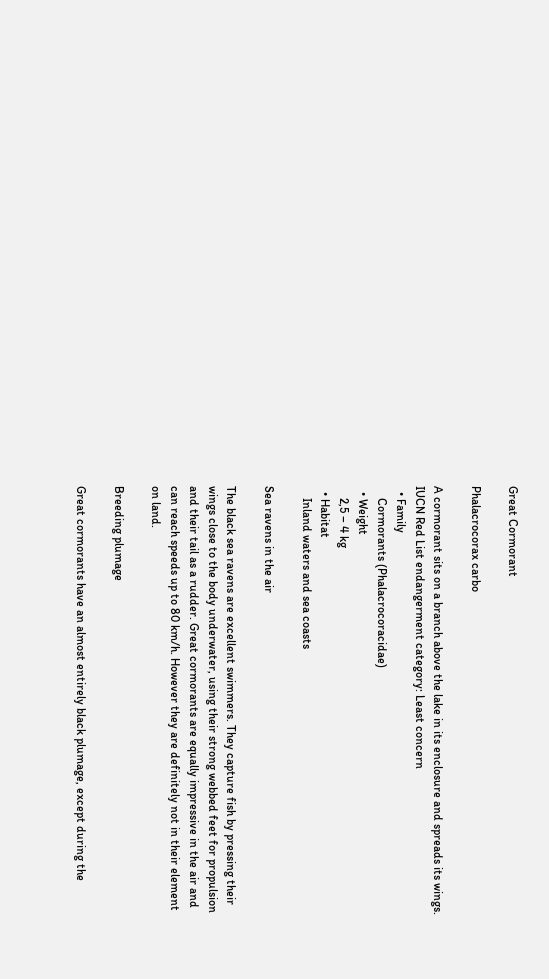Great Cormorant

Phalacrocorax carbo

A cormorant sits on a branch above the lake in its enclosure and spreads its wings. IUCN Red List endangerment category: Least concern
  • Family
    Cormorants (Phalacrocoracidae)
  • Weight
    2,5 – 4 kg
  • Habitat
    Inland waters and sea coasts

Sea ravens in the air

The black sea ravens are excellent swimmers. They capture fish by pressing their wings close to the body underwater, using their strong webbed feet for propulsion and their tail as a rudder. Great cormorants are equally impressive in the air and can reach speeds up to 80 km/h. However they are definitely not in their element on land.

Breeding plumage

Great cormorants have an almost entirely black plumage, except during the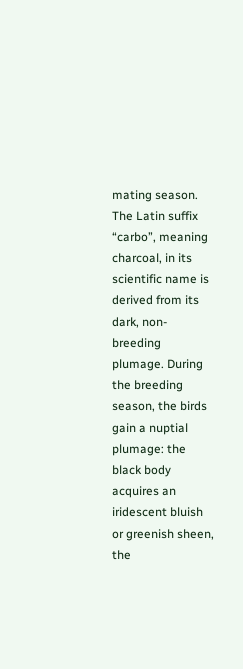mating season. The Latin suffix “carbo”, meaning charcoal, in its scientific name is derived from its dark, non-breeding plumage. During the breeding season, the birds gain a nuptial plumage: the black body acquires an iridescent bluish or greenish sheen, the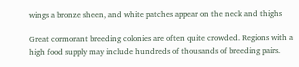wings a bronze sheen, and white patches appear on the neck and thighs

Great cormorant breeding colonies are often quite crowded. Regions with a high food supply may include hundreds of thousands of breeding pairs.